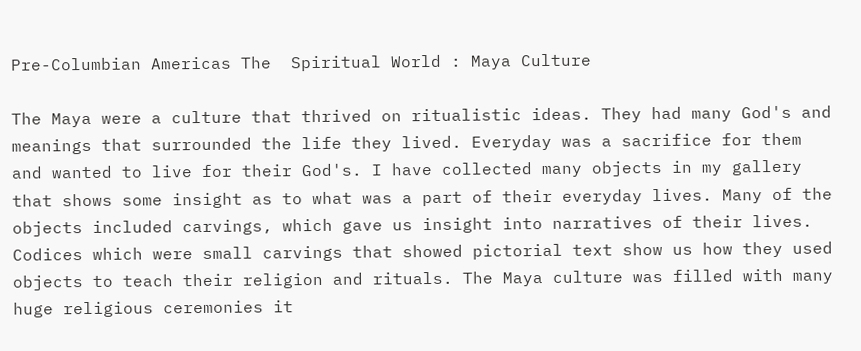Pre-Columbian Americas The  Spiritual World : Maya Culture

The Maya were a culture that thrived on ritualistic ideas. They had many God's and meanings that surrounded the life they lived. Everyday was a sacrifice for them and wanted to live for their God's. I have collected many objects in my gallery that shows some insight as to what was a part of their everyday lives. Many of the objects included carvings, which gave us insight into narratives of their lives. Codices which were small carvings that showed pictorial text show us how they used objects to teach their religion and rituals. The Maya culture was filled with many huge religious ceremonies it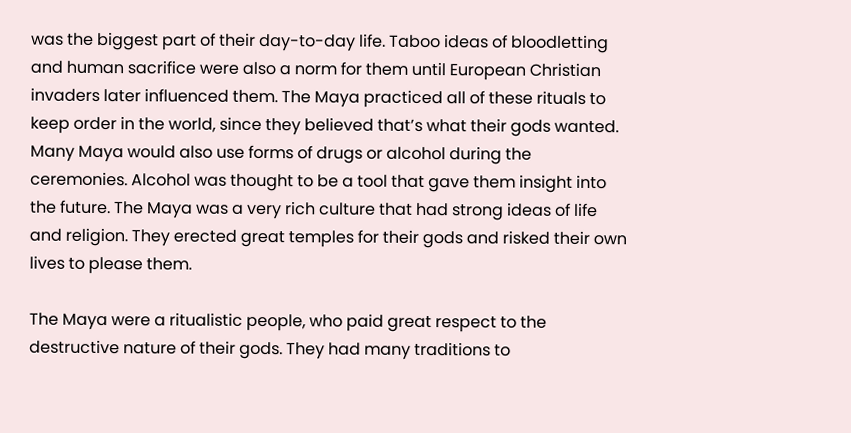was the biggest part of their day-to-day life. Taboo ideas of bloodletting and human sacrifice were also a norm for them until European Christian invaders later influenced them. The Maya practiced all of these rituals to keep order in the world, since they believed that’s what their gods wanted. Many Maya would also use forms of drugs or alcohol during the ceremonies. Alcohol was thought to be a tool that gave them insight into the future. The Maya was a very rich culture that had strong ideas of life and religion. They erected great temples for their gods and risked their own lives to please them.

The Maya were a ritualistic people, who paid great respect to the destructive nature of their gods. They had many traditions to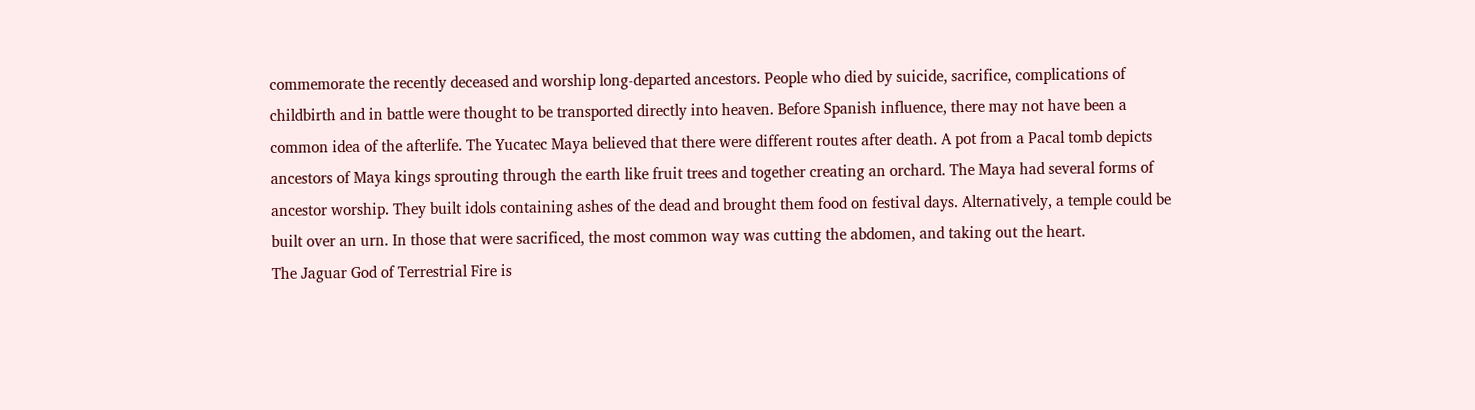commemorate the recently deceased and worship long-departed ancestors. People who died by suicide, sacrifice, complications of childbirth and in battle were thought to be transported directly into heaven. Before Spanish influence, there may not have been a common idea of the afterlife. The Yucatec Maya believed that there were different routes after death. A pot from a Pacal tomb depicts ancestors of Maya kings sprouting through the earth like fruit trees and together creating an orchard. The Maya had several forms of ancestor worship. They built idols containing ashes of the dead and brought them food on festival days. Alternatively, a temple could be built over an urn. In those that were sacrificed, the most common way was cutting the abdomen, and taking out the heart.
The Jaguar God of Terrestrial Fire is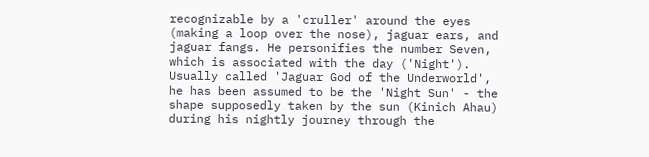recognizable by a 'cruller' around the eyes (making a loop over the nose), jaguar ears, and jaguar fangs. He personifies the number Seven, which is associated with the day ('Night'). Usually called 'Jaguar God of the Underworld', he has been assumed to be the 'Night Sun' - the shape supposedly taken by the sun (Kinich Ahau) during his nightly journey through the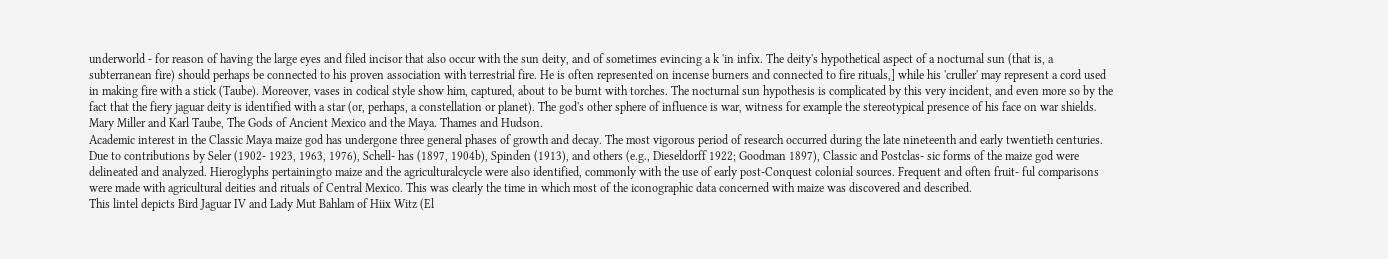underworld - for reason of having the large eyes and filed incisor that also occur with the sun deity, and of sometimes evincing a k 'in infix. The deity's hypothetical aspect of a nocturnal sun (that is, a subterranean fire) should perhaps be connected to his proven association with terrestrial fire. He is often represented on incense burners and connected to fire rituals,] while his 'cruller' may represent a cord used in making fire with a stick (Taube). Moreover, vases in codical style show him, captured, about to be burnt with torches. The nocturnal sun hypothesis is complicated by this very incident, and even more so by the fact that the fiery jaguar deity is identified with a star (or, perhaps, a constellation or planet). The god's other sphere of influence is war, witness for example the stereotypical presence of his face on war shields. Mary Miller and Karl Taube, The Gods of Ancient Mexico and the Maya. Thames and Hudson.
Academic interest in the Classic Maya maize god has undergone three general phases of growth and decay. The most vigorous period of research occurred during the late nineteenth and early twentieth centuries. Due to contributions by Seler (1902- 1923, 1963, 1976), Schell- has (1897, 1904b), Spinden (1913), and others (e.g., Dieseldorff 1922; Goodman 1897), Classic and Postclas- sic forms of the maize god were delineated and analyzed. Hieroglyphs pertainingto maize and the agriculturalcycle were also identified, commonly with the use of early post-Conquest colonial sources. Frequent and often fruit- ful comparisons were made with agricultural deities and rituals of Central Mexico. This was clearly the time in which most of the iconographic data concerned with maize was discovered and described.
This lintel depicts Bird Jaguar IV and Lady Mut Bahlam of Hiix Witz (El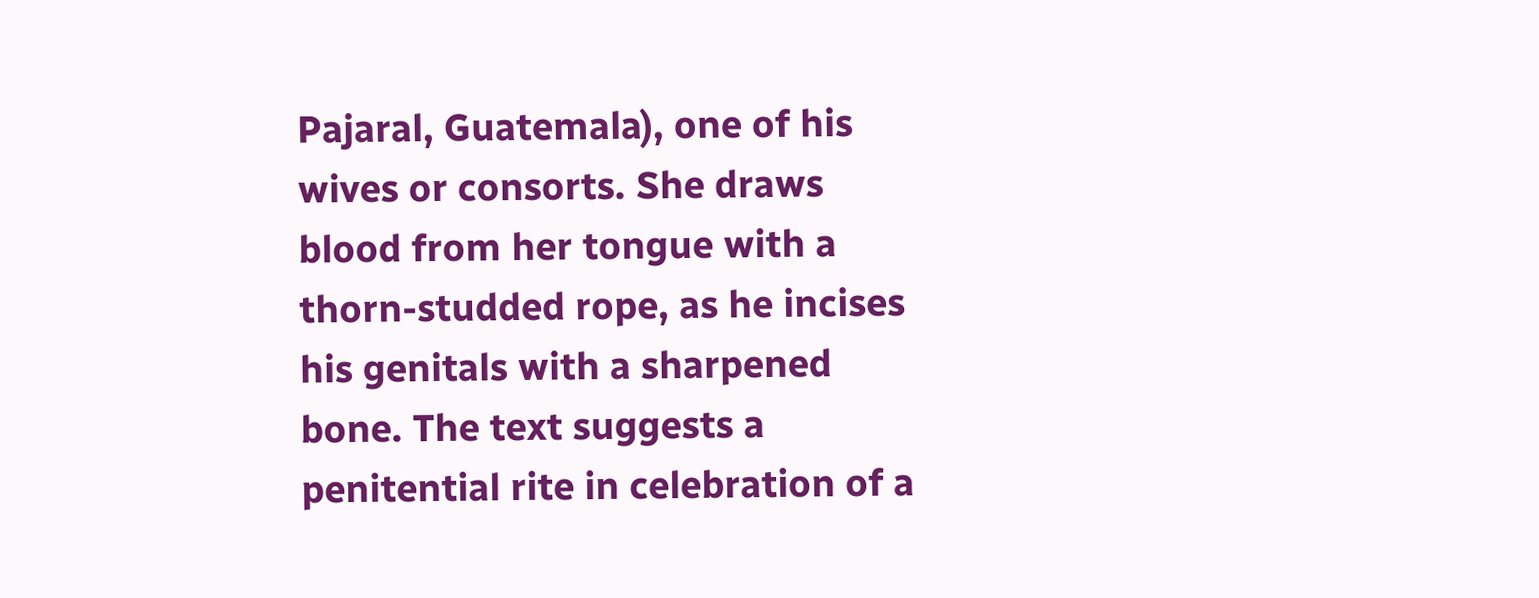Pajaral, Guatemala), one of his wives or consorts. She draws blood from her tongue with a thorn-studded rope, as he incises his genitals with a sharpened bone. The text suggests a penitential rite in celebration of a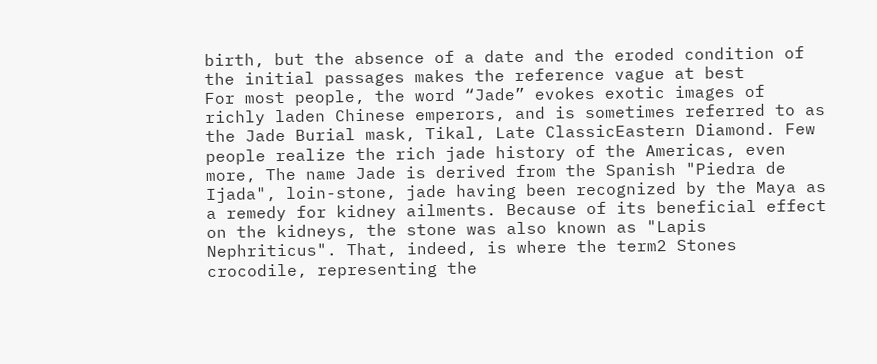birth, but the absence of a date and the eroded condition of the initial passages makes the reference vague at best
For most people, the word “Jade” evokes exotic images of richly laden Chinese emperors, and is sometimes referred to as the Jade Burial mask, Tikal, Late ClassicEastern Diamond. Few people realize the rich jade history of the Americas, even more, The name Jade is derived from the Spanish "Piedra de Ijada", loin-stone, jade having been recognized by the Maya as a remedy for kidney ailments. Because of its beneficial effect on the kidneys, the stone was also known as "Lapis Nephriticus". That, indeed, is where the term2 Stones crocodile, representing the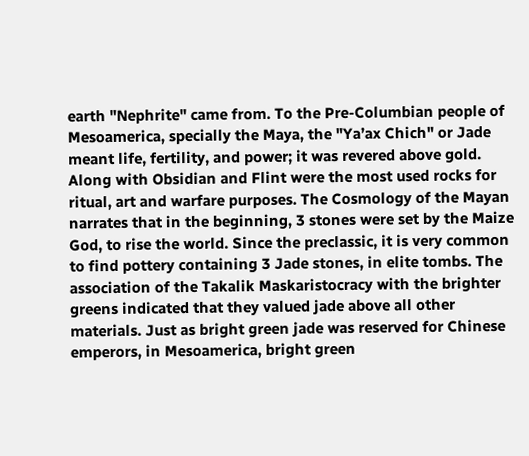earth "Nephrite" came from. To the Pre-Columbian people of Mesoamerica, specially the Maya, the "Ya’ax Chich" or Jade meant life, fertility, and power; it was revered above gold. Along with Obsidian and Flint were the most used rocks for ritual, art and warfare purposes. The Cosmology of the Mayan narrates that in the beginning, 3 stones were set by the Maize God, to rise the world. Since the preclassic, it is very common to find pottery containing 3 Jade stones, in elite tombs. The association of the Takalik Maskaristocracy with the brighter greens indicated that they valued jade above all other materials. Just as bright green jade was reserved for Chinese emperors, in Mesoamerica, bright green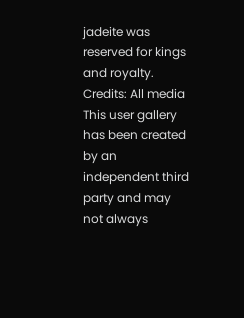jadeite was reserved for kings and royalty.
Credits: All media
This user gallery has been created by an independent third party and may not always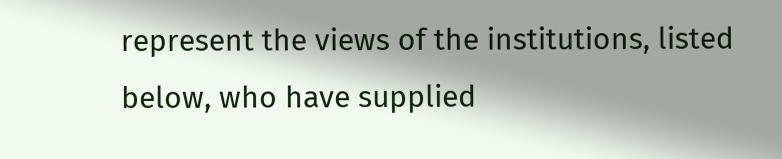represent the views of the institutions, listed below, who have supplied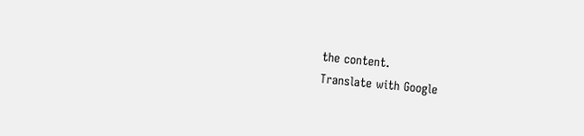the content.
Translate with Google